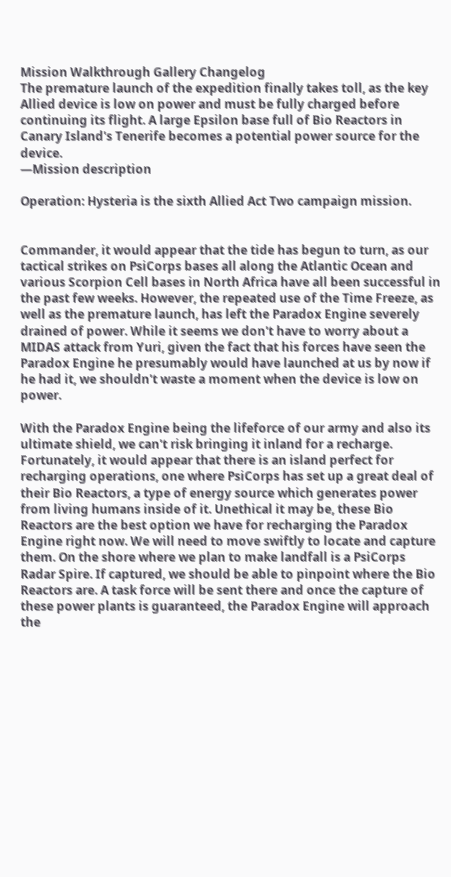Mission Walkthrough Gallery Changelog
The premature launch of the expedition finally takes toll, as the key Allied device is low on power and must be fully charged before continuing its flight. A large Epsilon base full of Bio Reactors in Canary Island's Tenerife becomes a potential power source for the device.
—Mission description

Operation: Hysteria is the sixth Allied Act Two campaign mission.


Commander, it would appear that the tide has begun to turn, as our tactical strikes on PsiCorps bases all along the Atlantic Ocean and various Scorpion Cell bases in North Africa have all been successful in the past few weeks. However, the repeated use of the Time Freeze, as well as the premature launch, has left the Paradox Engine severely drained of power. While it seems we don't have to worry about a MIDAS attack from Yuri, given the fact that his forces have seen the Paradox Engine he presumably would have launched at us by now if he had it, we shouldn't waste a moment when the device is low on power.

With the Paradox Engine being the lifeforce of our army and also its ultimate shield, we can't risk bringing it inland for a recharge. Fortunately, it would appear that there is an island perfect for recharging operations, one where PsiCorps has set up a great deal of their Bio Reactors, a type of energy source which generates power from living humans inside of it. Unethical it may be, these Bio Reactors are the best option we have for recharging the Paradox Engine right now. We will need to move swiftly to locate and capture them. On the shore where we plan to make landfall is a PsiCorps Radar Spire. If captured, we should be able to pinpoint where the Bio Reactors are. A task force will be sent there and once the capture of these power plants is guaranteed, the Paradox Engine will approach the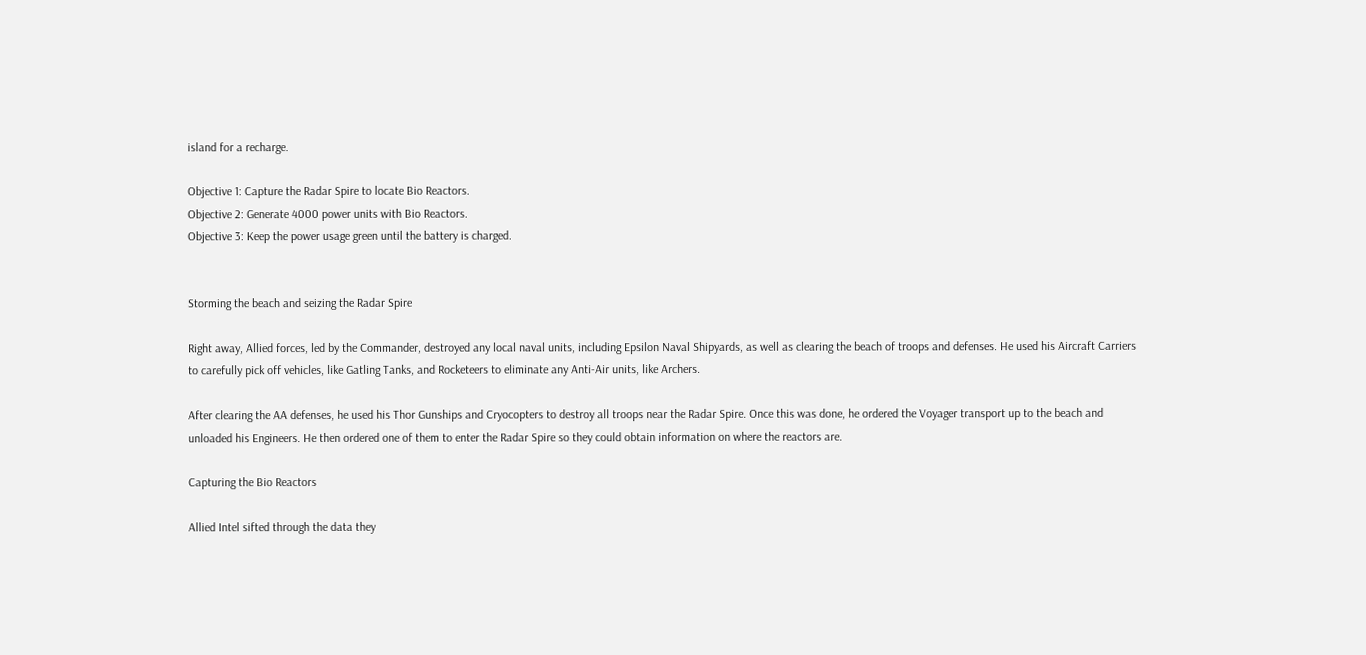island for a recharge.

Objective 1: Capture the Radar Spire to locate Bio Reactors.
Objective 2: Generate 4000 power units with Bio Reactors.
Objective 3: Keep the power usage green until the battery is charged.


Storming the beach and seizing the Radar Spire

Right away, Allied forces, led by the Commander, destroyed any local naval units, including Epsilon Naval Shipyards, as well as clearing the beach of troops and defenses. He used his Aircraft Carriers to carefully pick off vehicles, like Gatling Tanks, and Rocketeers to eliminate any Anti-Air units, like Archers.

After clearing the AA defenses, he used his Thor Gunships and Cryocopters to destroy all troops near the Radar Spire. Once this was done, he ordered the Voyager transport up to the beach and unloaded his Engineers. He then ordered one of them to enter the Radar Spire so they could obtain information on where the reactors are.

Capturing the Bio Reactors

Allied Intel sifted through the data they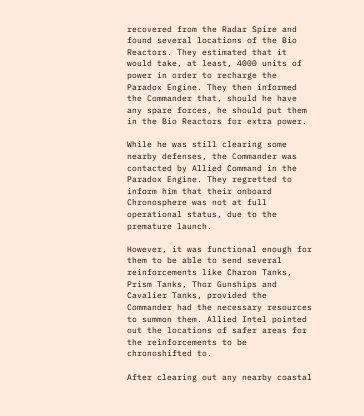recovered from the Radar Spire and found several locations of the Bio Reactors. They estimated that it would take, at least, 4000 units of power in order to recharge the Paradox Engine. They then informed the Commander that, should he have any spare forces, he should put them in the Bio Reactors for extra power.

While he was still clearing some nearby defenses, the Commander was contacted by Allied Command in the Paradox Engine. They regretted to inform him that their onboard Chronosphere was not at full operational status, due to the premature launch.

However, it was functional enough for them to be able to send several reinforcements like Charon Tanks, Prism Tanks, Thor Gunships and Cavalier Tanks, provided the Commander had the necessary resources to summon them. Allied Intel pointed out the locations of safer areas for the reinforcements to be chronoshifted to.

After clearing out any nearby coastal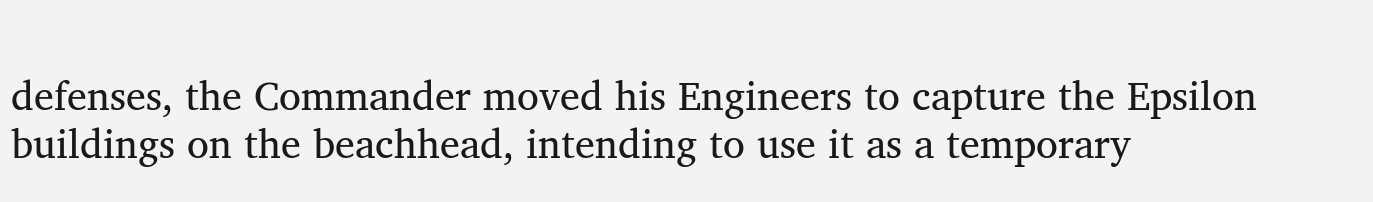defenses, the Commander moved his Engineers to capture the Epsilon buildings on the beachhead, intending to use it as a temporary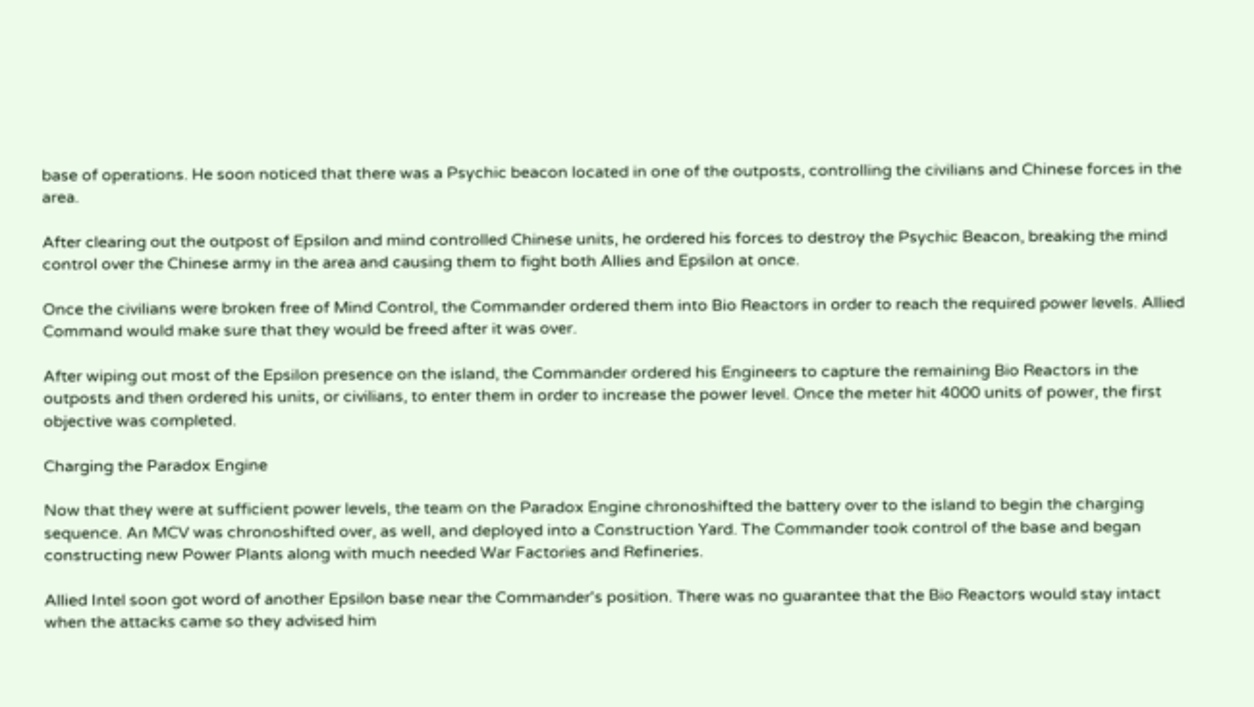base of operations. He soon noticed that there was a Psychic beacon located in one of the outposts, controlling the civilians and Chinese forces in the area.

After clearing out the outpost of Epsilon and mind controlled Chinese units, he ordered his forces to destroy the Psychic Beacon, breaking the mind control over the Chinese army in the area and causing them to fight both Allies and Epsilon at once.

Once the civilians were broken free of Mind Control, the Commander ordered them into Bio Reactors in order to reach the required power levels. Allied Command would make sure that they would be freed after it was over.

After wiping out most of the Epsilon presence on the island, the Commander ordered his Engineers to capture the remaining Bio Reactors in the outposts and then ordered his units, or civilians, to enter them in order to increase the power level. Once the meter hit 4000 units of power, the first objective was completed.

Charging the Paradox Engine

Now that they were at sufficient power levels, the team on the Paradox Engine chronoshifted the battery over to the island to begin the charging sequence. An MCV was chronoshifted over, as well, and deployed into a Construction Yard. The Commander took control of the base and began constructing new Power Plants along with much needed War Factories and Refineries.

Allied Intel soon got word of another Epsilon base near the Commander's position. There was no guarantee that the Bio Reactors would stay intact when the attacks came so they advised him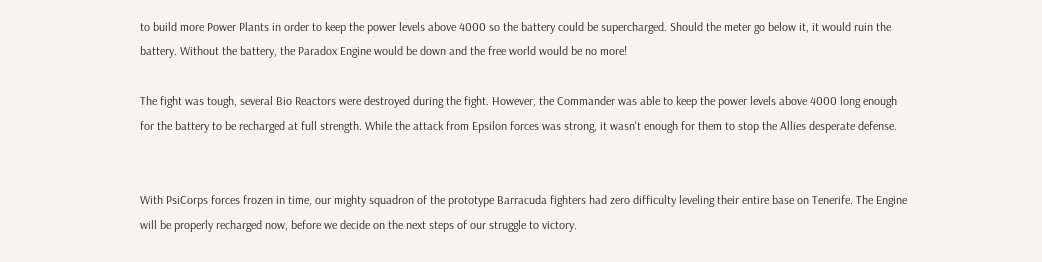to build more Power Plants in order to keep the power levels above 4000 so the battery could be supercharged. Should the meter go below it, it would ruin the battery. Without the battery, the Paradox Engine would be down and the free world would be no more!

The fight was tough, several Bio Reactors were destroyed during the fight. However, the Commander was able to keep the power levels above 4000 long enough for the battery to be recharged at full strength. While the attack from Epsilon forces was strong, it wasn't enough for them to stop the Allies desperate defense.


With PsiCorps forces frozen in time, our mighty squadron of the prototype Barracuda fighters had zero difficulty leveling their entire base on Tenerife. The Engine will be properly recharged now, before we decide on the next steps of our struggle to victory.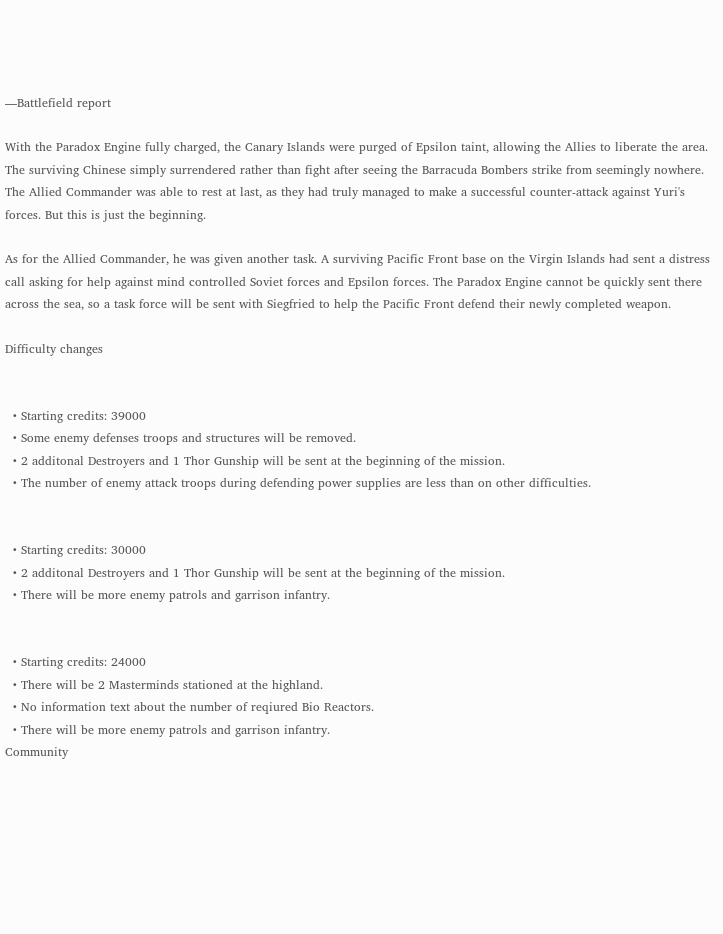—Battlefield report

With the Paradox Engine fully charged, the Canary Islands were purged of Epsilon taint, allowing the Allies to liberate the area. The surviving Chinese simply surrendered rather than fight after seeing the Barracuda Bombers strike from seemingly nowhere. The Allied Commander was able to rest at last, as they had truly managed to make a successful counter-attack against Yuri's forces. But this is just the beginning.

As for the Allied Commander, he was given another task. A surviving Pacific Front base on the Virgin Islands had sent a distress call asking for help against mind controlled Soviet forces and Epsilon forces. The Paradox Engine cannot be quickly sent there across the sea, so a task force will be sent with Siegfried to help the Pacific Front defend their newly completed weapon.

Difficulty changes


  • Starting credits: 39000
  • Some enemy defenses troops and structures will be removed.
  • 2 additonal Destroyers and 1 Thor Gunship will be sent at the beginning of the mission.
  • The number of enemy attack troops during defending power supplies are less than on other difficulties.


  • Starting credits: 30000
  • 2 additonal Destroyers and 1 Thor Gunship will be sent at the beginning of the mission.
  • There will be more enemy patrols and garrison infantry.


  • Starting credits: 24000
  • There will be 2 Masterminds stationed at the highland.
  • No information text about the number of reqiured Bio Reactors.
  • There will be more enemy patrols and garrison infantry.
Community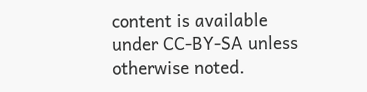content is available under CC-BY-SA unless otherwise noted.